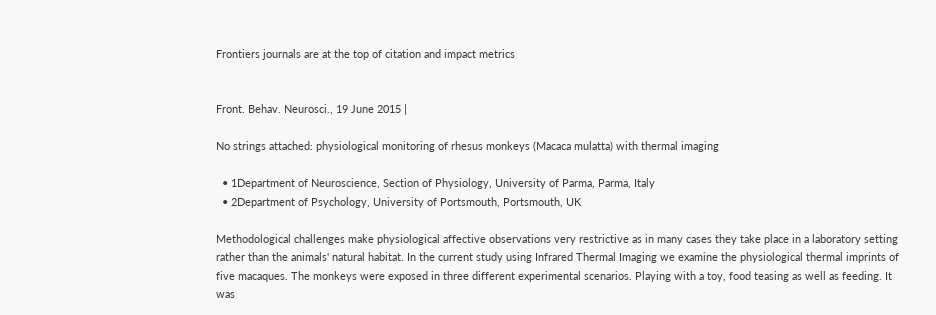Frontiers journals are at the top of citation and impact metrics


Front. Behav. Neurosci., 19 June 2015 |

No strings attached: physiological monitoring of rhesus monkeys (Macaca mulatta) with thermal imaging

  • 1Department of Neuroscience, Section of Physiology, University of Parma, Parma, Italy
  • 2Department of Psychology, University of Portsmouth, Portsmouth, UK

Methodological challenges make physiological affective observations very restrictive as in many cases they take place in a laboratory setting rather than the animals' natural habitat. In the current study using Infrared Thermal Imaging we examine the physiological thermal imprints of five macaques. The monkeys were exposed in three different experimental scenarios. Playing with a toy, food teasing as well as feeding. It was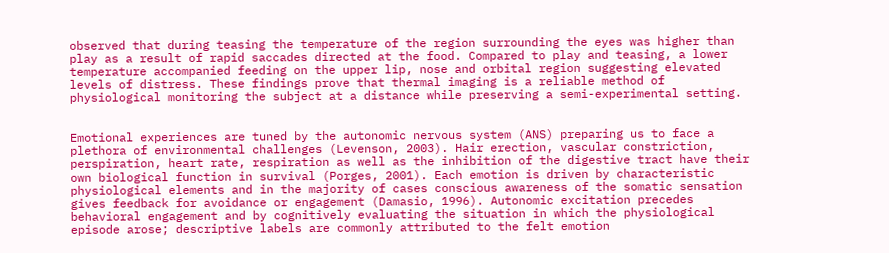observed that during teasing the temperature of the region surrounding the eyes was higher than play as a result of rapid saccades directed at the food. Compared to play and teasing, a lower temperature accompanied feeding on the upper lip, nose and orbital region suggesting elevated levels of distress. These findings prove that thermal imaging is a reliable method of physiological monitoring the subject at a distance while preserving a semi-experimental setting.


Emotional experiences are tuned by the autonomic nervous system (ANS) preparing us to face a plethora of environmental challenges (Levenson, 2003). Hair erection, vascular constriction, perspiration, heart rate, respiration as well as the inhibition of the digestive tract have their own biological function in survival (Porges, 2001). Each emotion is driven by characteristic physiological elements and in the majority of cases conscious awareness of the somatic sensation gives feedback for avoidance or engagement (Damasio, 1996). Autonomic excitation precedes behavioral engagement and by cognitively evaluating the situation in which the physiological episode arose; descriptive labels are commonly attributed to the felt emotion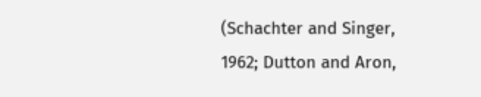(Schachter and Singer, 1962; Dutton and Aron,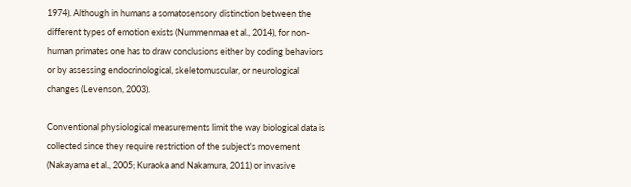1974). Although in humans a somatosensory distinction between the different types of emotion exists (Nummenmaa et al., 2014), for non-human primates one has to draw conclusions either by coding behaviors or by assessing endocrinological, skeletomuscular, or neurological changes (Levenson, 2003).

Conventional physiological measurements limit the way biological data is collected since they require restriction of the subject's movement (Nakayama et al., 2005; Kuraoka and Nakamura, 2011) or invasive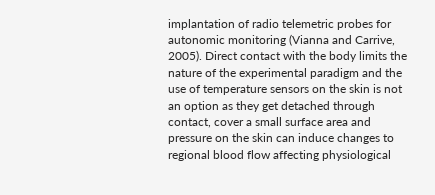implantation of radio telemetric probes for autonomic monitoring (Vianna and Carrive, 2005). Direct contact with the body limits the nature of the experimental paradigm and the use of temperature sensors on the skin is not an option as they get detached through contact, cover a small surface area and pressure on the skin can induce changes to regional blood flow affecting physiological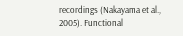recordings (Nakayama et al., 2005). Functional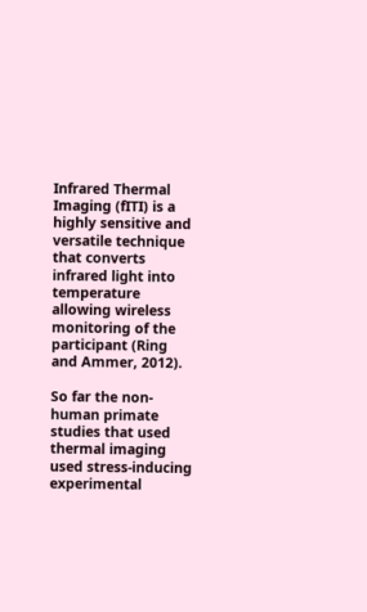Infrared Thermal Imaging (fITI) is a highly sensitive and versatile technique that converts infrared light into temperature allowing wireless monitoring of the participant (Ring and Ammer, 2012).

So far the non-human primate studies that used thermal imaging used stress-inducing experimental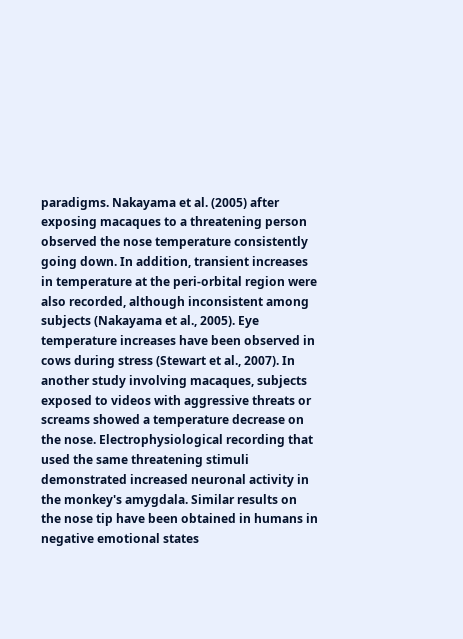paradigms. Nakayama et al. (2005) after exposing macaques to a threatening person observed the nose temperature consistently going down. In addition, transient increases in temperature at the peri-orbital region were also recorded, although inconsistent among subjects (Nakayama et al., 2005). Eye temperature increases have been observed in cows during stress (Stewart et al., 2007). In another study involving macaques, subjects exposed to videos with aggressive threats or screams showed a temperature decrease on the nose. Electrophysiological recording that used the same threatening stimuli demonstrated increased neuronal activity in the monkey's amygdala. Similar results on the nose tip have been obtained in humans in negative emotional states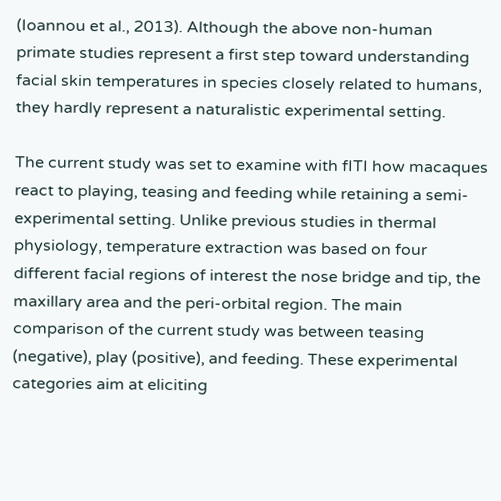(Ioannou et al., 2013). Although the above non-human primate studies represent a first step toward understanding facial skin temperatures in species closely related to humans, they hardly represent a naturalistic experimental setting.

The current study was set to examine with fITI how macaques react to playing, teasing and feeding while retaining a semi-experimental setting. Unlike previous studies in thermal physiology, temperature extraction was based on four different facial regions of interest the nose bridge and tip, the maxillary area and the peri-orbital region. The main comparison of the current study was between teasing (negative), play (positive), and feeding. These experimental categories aim at eliciting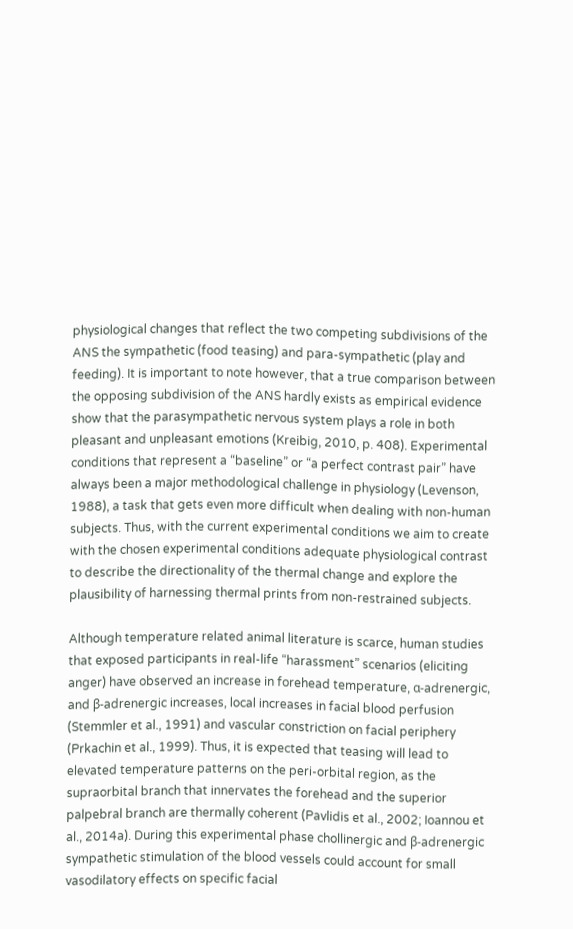physiological changes that reflect the two competing subdivisions of the ANS the sympathetic (food teasing) and para-sympathetic (play and feeding). It is important to note however, that a true comparison between the opposing subdivision of the ANS hardly exists as empirical evidence show that the parasympathetic nervous system plays a role in both pleasant and unpleasant emotions (Kreibig, 2010, p. 408). Experimental conditions that represent a “baseline” or “a perfect contrast pair” have always been a major methodological challenge in physiology (Levenson, 1988), a task that gets even more difficult when dealing with non-human subjects. Thus, with the current experimental conditions we aim to create with the chosen experimental conditions adequate physiological contrast to describe the directionality of the thermal change and explore the plausibility of harnessing thermal prints from non-restrained subjects.

Although temperature related animal literature is scarce, human studies that exposed participants in real-life “harassment” scenarios (eliciting anger) have observed an increase in forehead temperature, α-adrenergic, and β-adrenergic increases, local increases in facial blood perfusion (Stemmler et al., 1991) and vascular constriction on facial periphery (Prkachin et al., 1999). Thus, it is expected that teasing will lead to elevated temperature patterns on the peri-orbital region, as the supraorbital branch that innervates the forehead and the superior palpebral branch are thermally coherent (Pavlidis et al., 2002; Ioannou et al., 2014a). During this experimental phase chollinergic and β-adrenergic sympathetic stimulation of the blood vessels could account for small vasodilatory effects on specific facial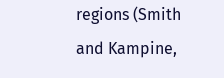regions (Smith and Kampine,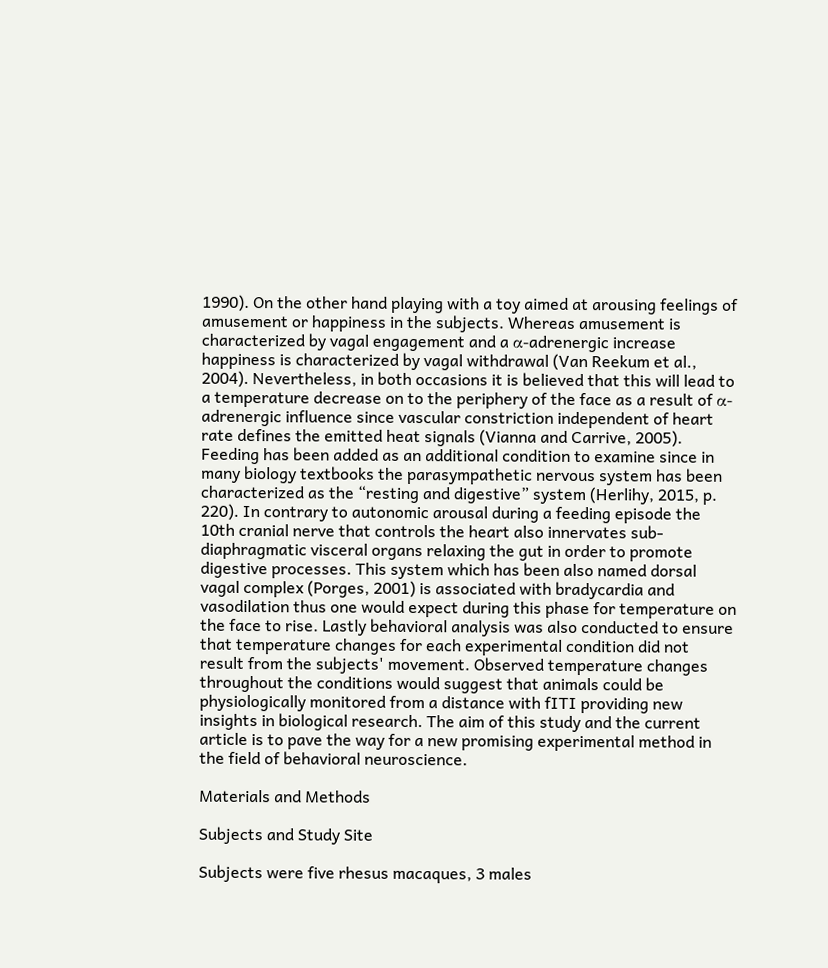1990). On the other hand playing with a toy aimed at arousing feelings of amusement or happiness in the subjects. Whereas amusement is characterized by vagal engagement and a α-adrenergic increase happiness is characterized by vagal withdrawal (Van Reekum et al., 2004). Nevertheless, in both occasions it is believed that this will lead to a temperature decrease on to the periphery of the face as a result of α-adrenergic influence since vascular constriction independent of heart rate defines the emitted heat signals (Vianna and Carrive, 2005). Feeding has been added as an additional condition to examine since in many biology textbooks the parasympathetic nervous system has been characterized as the “resting and digestive” system (Herlihy, 2015, p. 220). In contrary to autonomic arousal during a feeding episode the 10th cranial nerve that controls the heart also innervates sub-diaphragmatic visceral organs relaxing the gut in order to promote digestive processes. This system which has been also named dorsal vagal complex (Porges, 2001) is associated with bradycardia and vasodilation thus one would expect during this phase for temperature on the face to rise. Lastly behavioral analysis was also conducted to ensure that temperature changes for each experimental condition did not result from the subjects' movement. Observed temperature changes throughout the conditions would suggest that animals could be physiologically monitored from a distance with fITI providing new insights in biological research. The aim of this study and the current article is to pave the way for a new promising experimental method in the field of behavioral neuroscience.

Materials and Methods

Subjects and Study Site

Subjects were five rhesus macaques, 3 males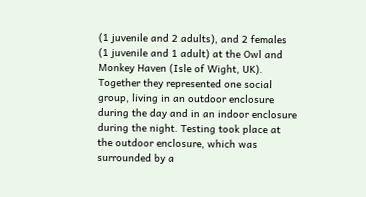(1 juvenile and 2 adults), and 2 females (1 juvenile and 1 adult) at the Owl and Monkey Haven (Isle of Wight, UK). Together they represented one social group, living in an outdoor enclosure during the day and in an indoor enclosure during the night. Testing took place at the outdoor enclosure, which was surrounded by a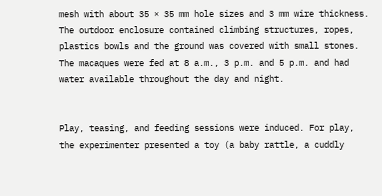mesh with about 35 × 35 mm hole sizes and 3 mm wire thickness. The outdoor enclosure contained climbing structures, ropes, plastics bowls and the ground was covered with small stones. The macaques were fed at 8 a.m., 3 p.m. and 5 p.m. and had water available throughout the day and night.


Play, teasing, and feeding sessions were induced. For play, the experimenter presented a toy (a baby rattle, a cuddly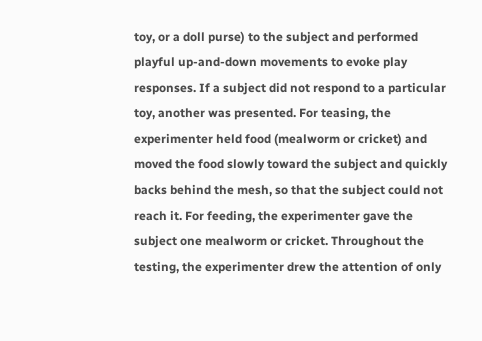toy, or a doll purse) to the subject and performed playful up-and-down movements to evoke play responses. If a subject did not respond to a particular toy, another was presented. For teasing, the experimenter held food (mealworm or cricket) and moved the food slowly toward the subject and quickly backs behind the mesh, so that the subject could not reach it. For feeding, the experimenter gave the subject one mealworm or cricket. Throughout the testing, the experimenter drew the attention of only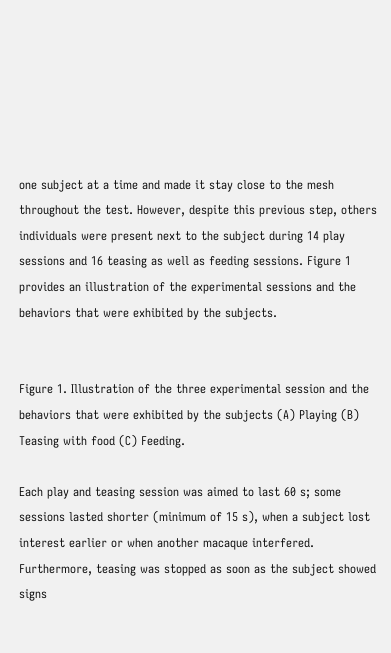one subject at a time and made it stay close to the mesh throughout the test. However, despite this previous step, others individuals were present next to the subject during 14 play sessions and 16 teasing as well as feeding sessions. Figure 1 provides an illustration of the experimental sessions and the behaviors that were exhibited by the subjects.


Figure 1. Illustration of the three experimental session and the behaviors that were exhibited by the subjects (A) Playing (B) Teasing with food (C) Feeding.

Each play and teasing session was aimed to last 60 s; some sessions lasted shorter (minimum of 15 s), when a subject lost interest earlier or when another macaque interfered. Furthermore, teasing was stopped as soon as the subject showed signs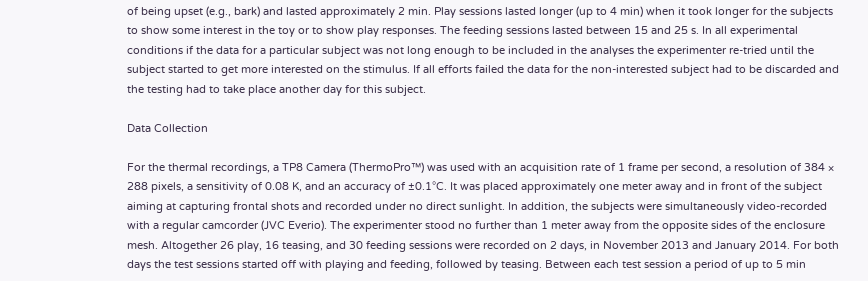of being upset (e.g., bark) and lasted approximately 2 min. Play sessions lasted longer (up to 4 min) when it took longer for the subjects to show some interest in the toy or to show play responses. The feeding sessions lasted between 15 and 25 s. In all experimental conditions if the data for a particular subject was not long enough to be included in the analyses the experimenter re-tried until the subject started to get more interested on the stimulus. If all efforts failed the data for the non-interested subject had to be discarded and the testing had to take place another day for this subject.

Data Collection

For the thermal recordings, a TP8 Camera (ThermoPro™) was used with an acquisition rate of 1 frame per second, a resolution of 384 × 288 pixels, a sensitivity of 0.08 K, and an accuracy of ±0.1°C. It was placed approximately one meter away and in front of the subject aiming at capturing frontal shots and recorded under no direct sunlight. In addition, the subjects were simultaneously video-recorded with a regular camcorder (JVC Everio). The experimenter stood no further than 1 meter away from the opposite sides of the enclosure mesh. Altogether 26 play, 16 teasing, and 30 feeding sessions were recorded on 2 days, in November 2013 and January 2014. For both days the test sessions started off with playing and feeding, followed by teasing. Between each test session a period of up to 5 min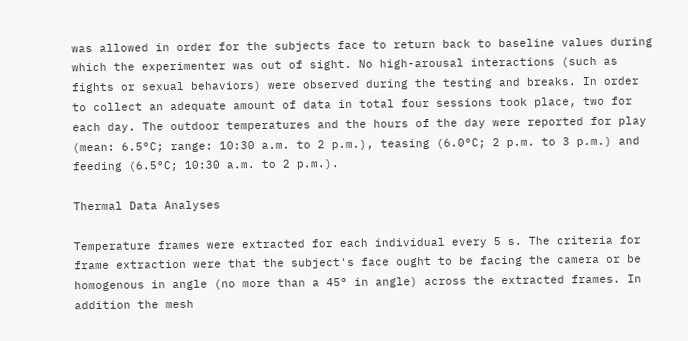was allowed in order for the subjects face to return back to baseline values during which the experimenter was out of sight. No high-arousal interactions (such as fights or sexual behaviors) were observed during the testing and breaks. In order to collect an adequate amount of data in total four sessions took place, two for each day. The outdoor temperatures and the hours of the day were reported for play (mean: 6.5°C; range: 10:30 a.m. to 2 p.m.), teasing (6.0°C; 2 p.m. to 3 p.m.) and feeding (6.5°C; 10:30 a.m. to 2 p.m.).

Thermal Data Analyses

Temperature frames were extracted for each individual every 5 s. The criteria for frame extraction were that the subject's face ought to be facing the camera or be homogenous in angle (no more than a 45° in angle) across the extracted frames. In addition the mesh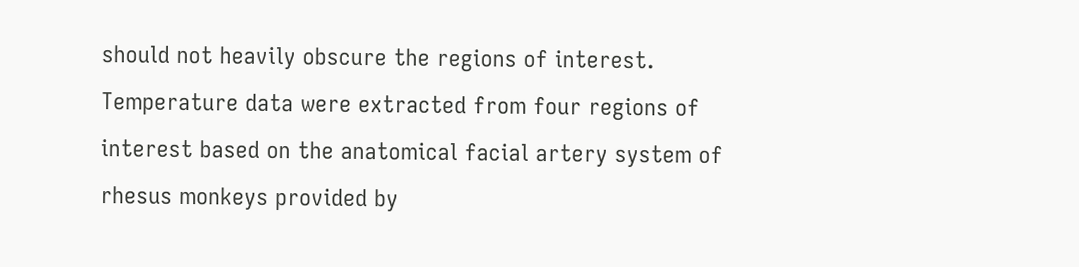should not heavily obscure the regions of interest. Temperature data were extracted from four regions of interest based on the anatomical facial artery system of rhesus monkeys provided by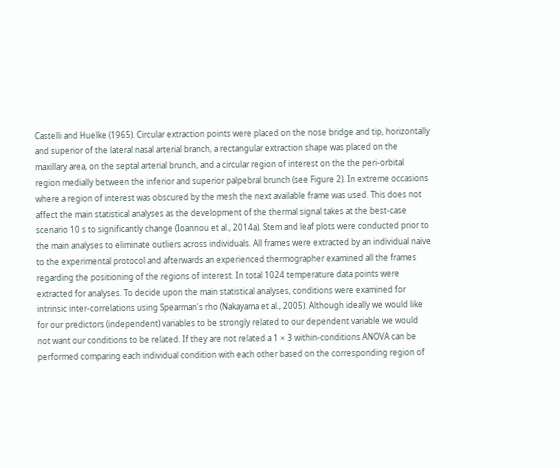Castelli and Huelke (1965). Circular extraction points were placed on the nose bridge and tip, horizontally and superior of the lateral nasal arterial branch, a rectangular extraction shape was placed on the maxillary area, on the septal arterial brunch, and a circular region of interest on the the peri-orbital region medially between the inferior and superior palpebral brunch (see Figure 2). In extreme occasions where a region of interest was obscured by the mesh the next available frame was used. This does not affect the main statistical analyses as the development of the thermal signal takes at the best-case scenario 10 s to significantly change (Ioannou et al., 2014a). Stem and leaf plots were conducted prior to the main analyses to eliminate outliers across individuals. All frames were extracted by an individual naïve to the experimental protocol and afterwards an experienced thermographer examined all the frames regarding the positioning of the regions of interest. In total 1024 temperature data points were extracted for analyses. To decide upon the main statistical analyses, conditions were examined for intrinsic inter-correlations using Spearman's rho (Nakayama et al., 2005). Although ideally we would like for our predictors (independent) variables to be strongly related to our dependent variable we would not want our conditions to be related. If they are not related a 1 × 3 within-conditions ANOVA can be performed comparing each individual condition with each other based on the corresponding region of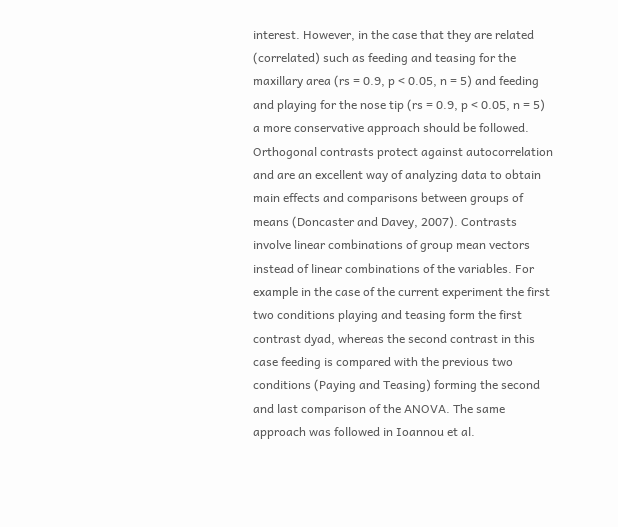interest. However, in the case that they are related (correlated) such as feeding and teasing for the maxillary area (rs = 0.9, p < 0.05, n = 5) and feeding and playing for the nose tip (rs = 0.9, p < 0.05, n = 5) a more conservative approach should be followed. Orthogonal contrasts protect against autocorrelation and are an excellent way of analyzing data to obtain main effects and comparisons between groups of means (Doncaster and Davey, 2007). Contrasts involve linear combinations of group mean vectors instead of linear combinations of the variables. For example in the case of the current experiment the first two conditions playing and teasing form the first contrast dyad, whereas the second contrast in this case feeding is compared with the previous two conditions (Paying and Teasing) forming the second and last comparison of the ANOVA. The same approach was followed in Ioannou et al.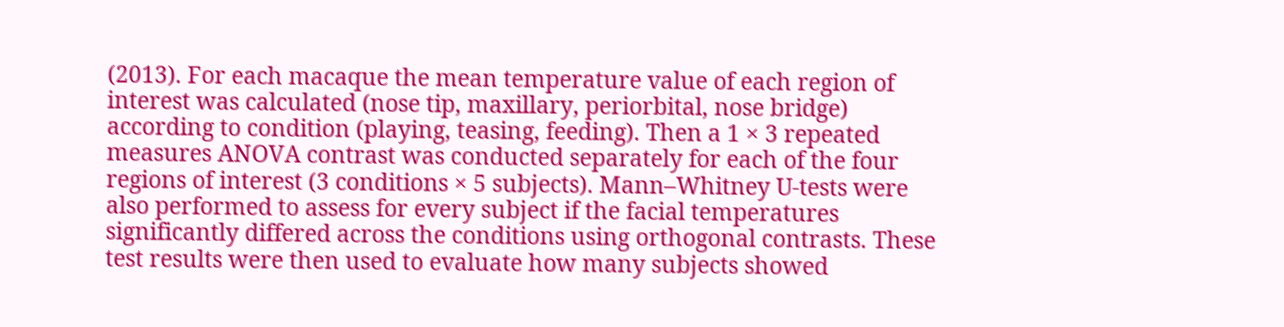(2013). For each macaque the mean temperature value of each region of interest was calculated (nose tip, maxillary, periorbital, nose bridge) according to condition (playing, teasing, feeding). Then a 1 × 3 repeated measures ANOVA contrast was conducted separately for each of the four regions of interest (3 conditions × 5 subjects). Mann–Whitney U-tests were also performed to assess for every subject if the facial temperatures significantly differed across the conditions using orthogonal contrasts. These test results were then used to evaluate how many subjects showed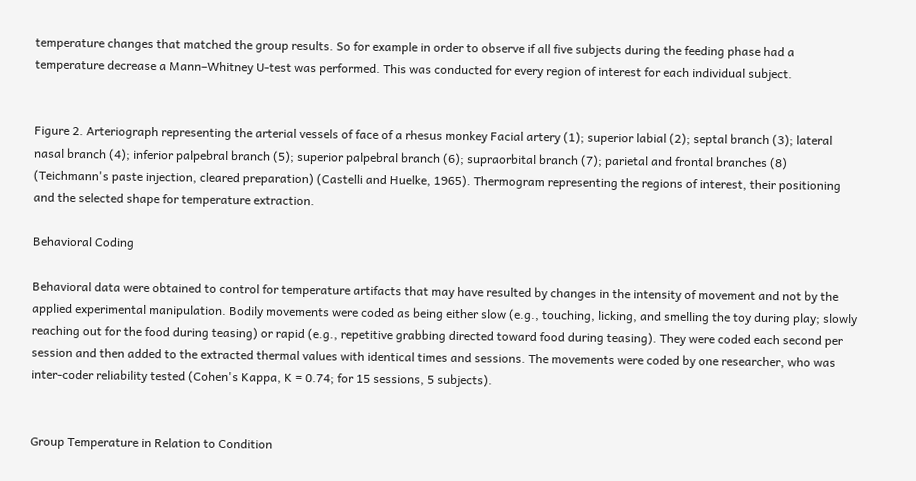temperature changes that matched the group results. So for example in order to observe if all five subjects during the feeding phase had a temperature decrease a Mann–Whitney U-test was performed. This was conducted for every region of interest for each individual subject.


Figure 2. Arteriograph representing the arterial vessels of face of a rhesus monkey Facial artery (1); superior labial (2); septal branch (3); lateral nasal branch (4); inferior palpebral branch (5); superior palpebral branch (6); supraorbital branch (7); parietal and frontal branches (8) (Teichmann's paste injection, cleared preparation) (Castelli and Huelke, 1965). Thermogram representing the regions of interest, their positioning and the selected shape for temperature extraction.

Behavioral Coding

Behavioral data were obtained to control for temperature artifacts that may have resulted by changes in the intensity of movement and not by the applied experimental manipulation. Bodily movements were coded as being either slow (e.g., touching, licking, and smelling the toy during play; slowly reaching out for the food during teasing) or rapid (e.g., repetitive grabbing directed toward food during teasing). They were coded each second per session and then added to the extracted thermal values with identical times and sessions. The movements were coded by one researcher, who was inter-coder reliability tested (Cohen's Kappa, K = 0.74; for 15 sessions, 5 subjects).


Group Temperature in Relation to Condition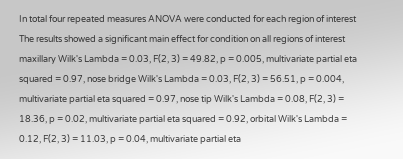In total four repeated measures ANOVA were conducted for each region of interest The results showed a significant main effect for condition on all regions of interest maxillary Wilk's Lambda = 0.03, F(2, 3) = 49.82, p = 0.005, multivariate partial eta squared = 0.97, nose bridge Wilk's Lambda = 0.03, F(2, 3) = 56.51, p = 0.004, multivariate partial eta squared = 0.97, nose tip Wilk's Lambda = 0.08, F(2, 3) = 18.36, p = 0.02, multivariate partial eta squared = 0.92, orbital Wilk's Lambda = 0.12, F(2, 3) = 11.03, p = 0.04, multivariate partial eta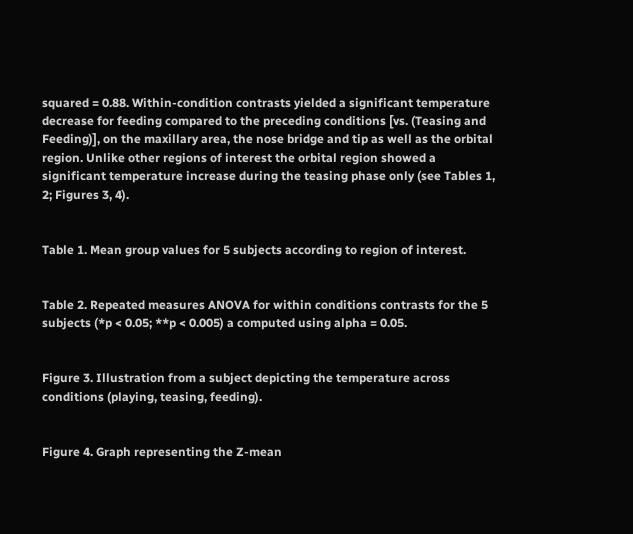squared = 0.88. Within-condition contrasts yielded a significant temperature decrease for feeding compared to the preceding conditions [vs. (Teasing and Feeding)], on the maxillary area, the nose bridge and tip as well as the orbital region. Unlike other regions of interest the orbital region showed a significant temperature increase during the teasing phase only (see Tables 1, 2; Figures 3, 4).


Table 1. Mean group values for 5 subjects according to region of interest.


Table 2. Repeated measures ANOVA for within conditions contrasts for the 5 subjects (*p < 0.05; **p < 0.005) a computed using alpha = 0.05.


Figure 3. Illustration from a subject depicting the temperature across conditions (playing, teasing, feeding).


Figure 4. Graph representing the Z-mean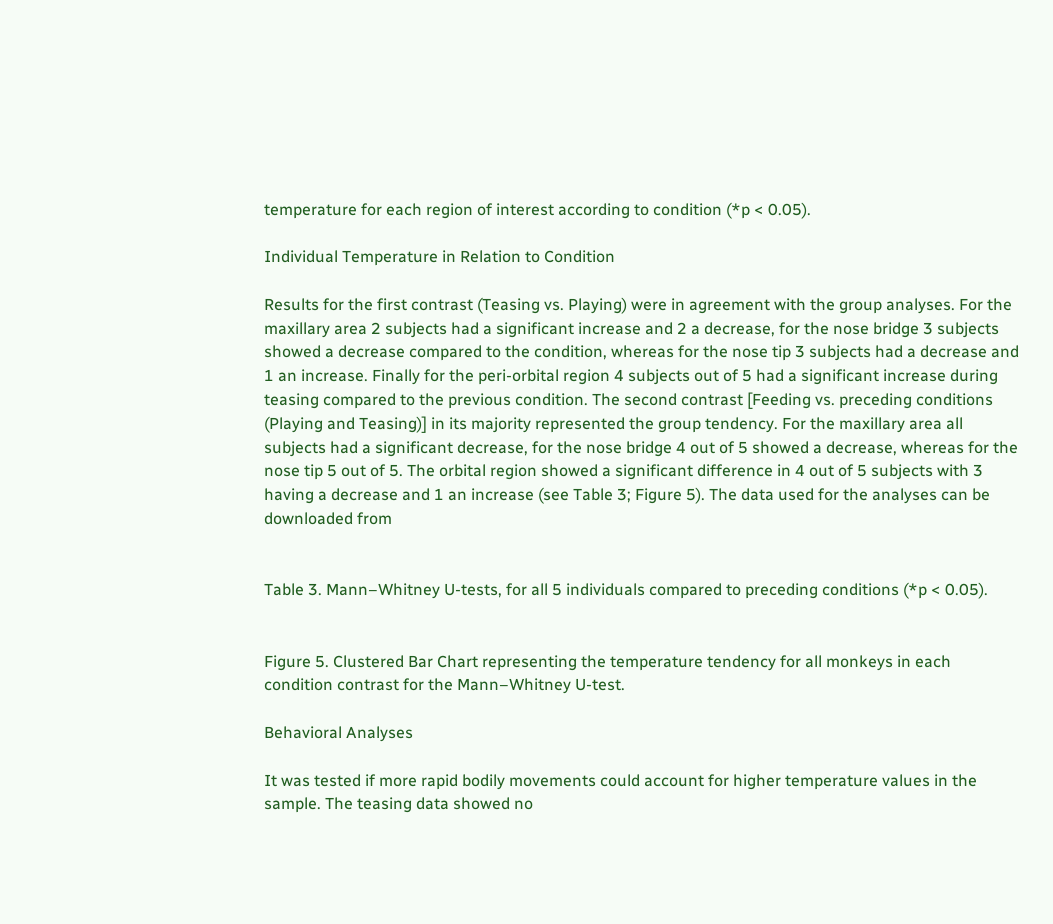temperature for each region of interest according to condition (*p < 0.05).

Individual Temperature in Relation to Condition

Results for the first contrast (Teasing vs. Playing) were in agreement with the group analyses. For the maxillary area 2 subjects had a significant increase and 2 a decrease, for the nose bridge 3 subjects showed a decrease compared to the condition, whereas for the nose tip 3 subjects had a decrease and 1 an increase. Finally for the peri-orbital region 4 subjects out of 5 had a significant increase during teasing compared to the previous condition. The second contrast [Feeding vs. preceding conditions (Playing and Teasing)] in its majority represented the group tendency. For the maxillary area all subjects had a significant decrease, for the nose bridge 4 out of 5 showed a decrease, whereas for the nose tip 5 out of 5. The orbital region showed a significant difference in 4 out of 5 subjects with 3 having a decrease and 1 an increase (see Table 3; Figure 5). The data used for the analyses can be downloaded from


Table 3. Mann–Whitney U-tests, for all 5 individuals compared to preceding conditions (*p < 0.05).


Figure 5. Clustered Bar Chart representing the temperature tendency for all monkeys in each condition contrast for the Mann–Whitney U-test.

Behavioral Analyses

It was tested if more rapid bodily movements could account for higher temperature values in the sample. The teasing data showed no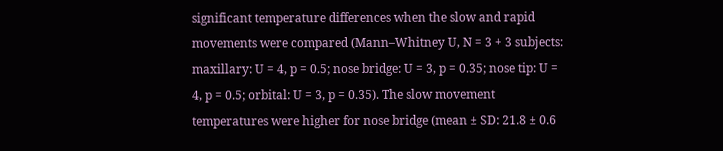significant temperature differences when the slow and rapid movements were compared (Mann–Whitney U, N = 3 + 3 subjects: maxillary: U = 4, p = 0.5; nose bridge: U = 3, p = 0.35; nose tip: U = 4, p = 0.5; orbital: U = 3, p = 0.35). The slow movement temperatures were higher for nose bridge (mean ± SD: 21.8 ± 0.6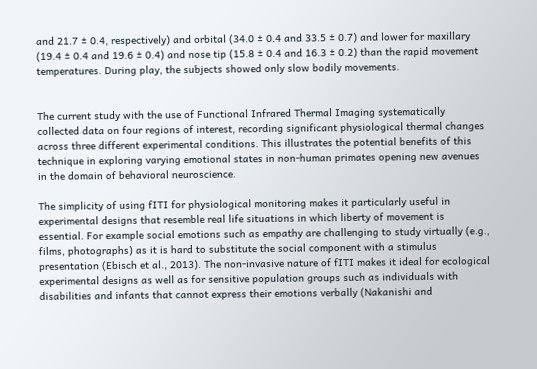and 21.7 ± 0.4, respectively) and orbital (34.0 ± 0.4 and 33.5 ± 0.7) and lower for maxillary (19.4 ± 0.4 and 19.6 ± 0.4) and nose tip (15.8 ± 0.4 and 16.3 ± 0.2) than the rapid movement temperatures. During play, the subjects showed only slow bodily movements.


The current study with the use of Functional Infrared Thermal Imaging systematically collected data on four regions of interest, recording significant physiological thermal changes across three different experimental conditions. This illustrates the potential benefits of this technique in exploring varying emotional states in non-human primates opening new avenues in the domain of behavioral neuroscience.

The simplicity of using fITI for physiological monitoring makes it particularly useful in experimental designs that resemble real life situations in which liberty of movement is essential. For example social emotions such as empathy are challenging to study virtually (e.g., films, photographs) as it is hard to substitute the social component with a stimulus presentation (Ebisch et al., 2013). The non-invasive nature of fITI makes it ideal for ecological experimental designs as well as for sensitive population groups such as individuals with disabilities and infants that cannot express their emotions verbally (Nakanishi and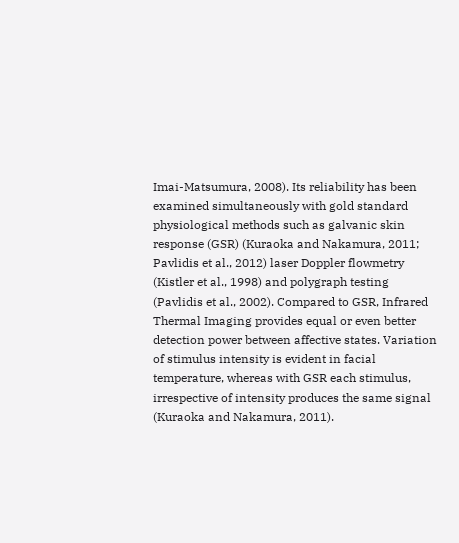Imai-Matsumura, 2008). Its reliability has been examined simultaneously with gold standard physiological methods such as galvanic skin response (GSR) (Kuraoka and Nakamura, 2011; Pavlidis et al., 2012) laser Doppler flowmetry (Kistler et al., 1998) and polygraph testing (Pavlidis et al., 2002). Compared to GSR, Infrared Thermal Imaging provides equal or even better detection power between affective states. Variation of stimulus intensity is evident in facial temperature, whereas with GSR each stimulus, irrespective of intensity produces the same signal (Kuraoka and Nakamura, 2011).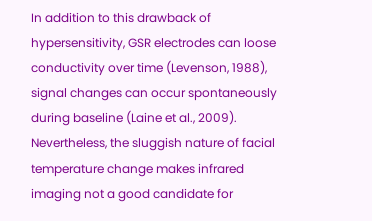In addition to this drawback of hypersensitivity, GSR electrodes can loose conductivity over time (Levenson, 1988), signal changes can occur spontaneously during baseline (Laine et al., 2009). Nevertheless, the sluggish nature of facial temperature change makes infrared imaging not a good candidate for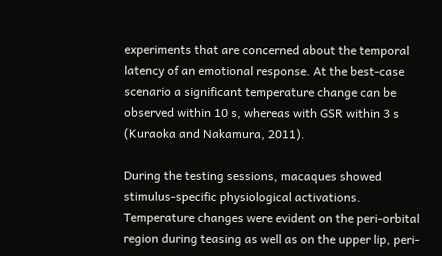experiments that are concerned about the temporal latency of an emotional response. At the best-case scenario a significant temperature change can be observed within 10 s, whereas with GSR within 3 s (Kuraoka and Nakamura, 2011).

During the testing sessions, macaques showed stimulus-specific physiological activations. Temperature changes were evident on the peri-orbital region during teasing as well as on the upper lip, peri-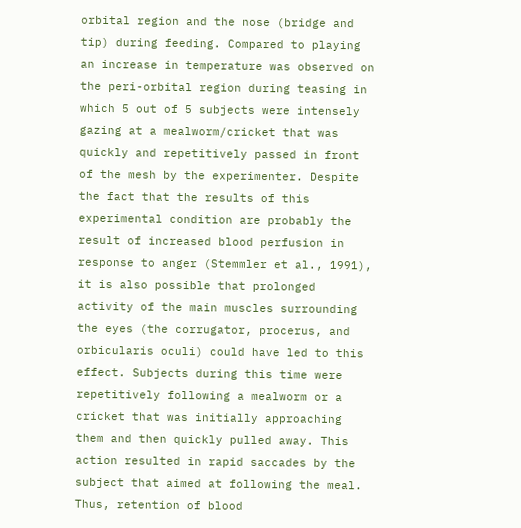orbital region and the nose (bridge and tip) during feeding. Compared to playing an increase in temperature was observed on the peri-orbital region during teasing in which 5 out of 5 subjects were intensely gazing at a mealworm/cricket that was quickly and repetitively passed in front of the mesh by the experimenter. Despite the fact that the results of this experimental condition are probably the result of increased blood perfusion in response to anger (Stemmler et al., 1991), it is also possible that prolonged activity of the main muscles surrounding the eyes (the corrugator, procerus, and orbicularis oculi) could have led to this effect. Subjects during this time were repetitively following a mealworm or a cricket that was initially approaching them and then quickly pulled away. This action resulted in rapid saccades by the subject that aimed at following the meal. Thus, retention of blood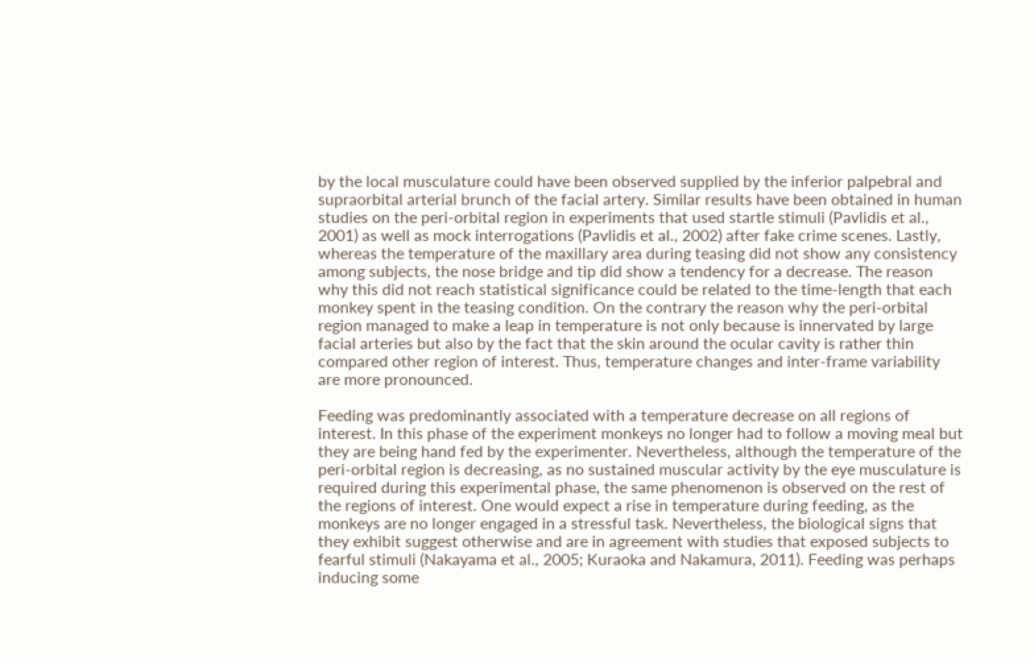by the local musculature could have been observed supplied by the inferior palpebral and supraorbital arterial brunch of the facial artery. Similar results have been obtained in human studies on the peri-orbital region in experiments that used startle stimuli (Pavlidis et al., 2001) as well as mock interrogations (Pavlidis et al., 2002) after fake crime scenes. Lastly, whereas the temperature of the maxillary area during teasing did not show any consistency among subjects, the nose bridge and tip did show a tendency for a decrease. The reason why this did not reach statistical significance could be related to the time-length that each monkey spent in the teasing condition. On the contrary the reason why the peri-orbital region managed to make a leap in temperature is not only because is innervated by large facial arteries but also by the fact that the skin around the ocular cavity is rather thin compared other region of interest. Thus, temperature changes and inter-frame variability are more pronounced.

Feeding was predominantly associated with a temperature decrease on all regions of interest. In this phase of the experiment monkeys no longer had to follow a moving meal but they are being hand fed by the experimenter. Nevertheless, although the temperature of the peri-orbital region is decreasing, as no sustained muscular activity by the eye musculature is required during this experimental phase, the same phenomenon is observed on the rest of the regions of interest. One would expect a rise in temperature during feeding, as the monkeys are no longer engaged in a stressful task. Nevertheless, the biological signs that they exhibit suggest otherwise and are in agreement with studies that exposed subjects to fearful stimuli (Nakayama et al., 2005; Kuraoka and Nakamura, 2011). Feeding was perhaps inducing some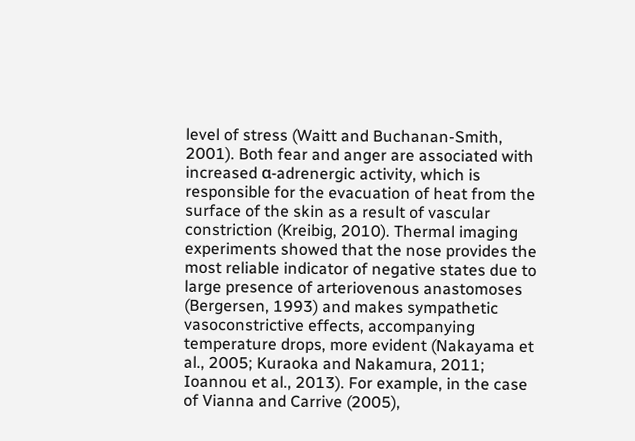level of stress (Waitt and Buchanan-Smith, 2001). Both fear and anger are associated with increased α-adrenergic activity, which is responsible for the evacuation of heat from the surface of the skin as a result of vascular constriction (Kreibig, 2010). Thermal imaging experiments showed that the nose provides the most reliable indicator of negative states due to large presence of arteriovenous anastomoses (Bergersen, 1993) and makes sympathetic vasoconstrictive effects, accompanying temperature drops, more evident (Nakayama et al., 2005; Kuraoka and Nakamura, 2011; Ioannou et al., 2013). For example, in the case of Vianna and Carrive (2005),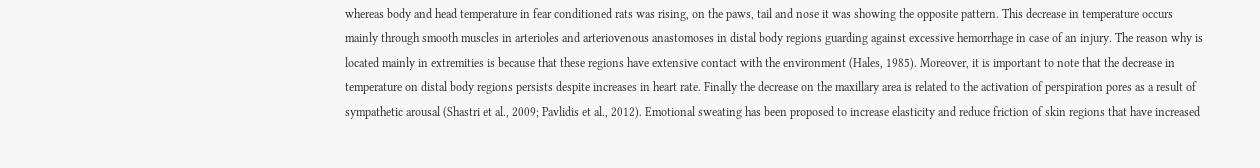whereas body and head temperature in fear conditioned rats was rising, on the paws, tail and nose it was showing the opposite pattern. This decrease in temperature occurs mainly through smooth muscles in arterioles and arteriovenous anastomoses in distal body regions guarding against excessive hemorrhage in case of an injury. The reason why is located mainly in extremities is because that these regions have extensive contact with the environment (Hales, 1985). Moreover, it is important to note that the decrease in temperature on distal body regions persists despite increases in heart rate. Finally the decrease on the maxillary area is related to the activation of perspiration pores as a result of sympathetic arousal (Shastri et al., 2009; Pavlidis et al., 2012). Emotional sweating has been proposed to increase elasticity and reduce friction of skin regions that have increased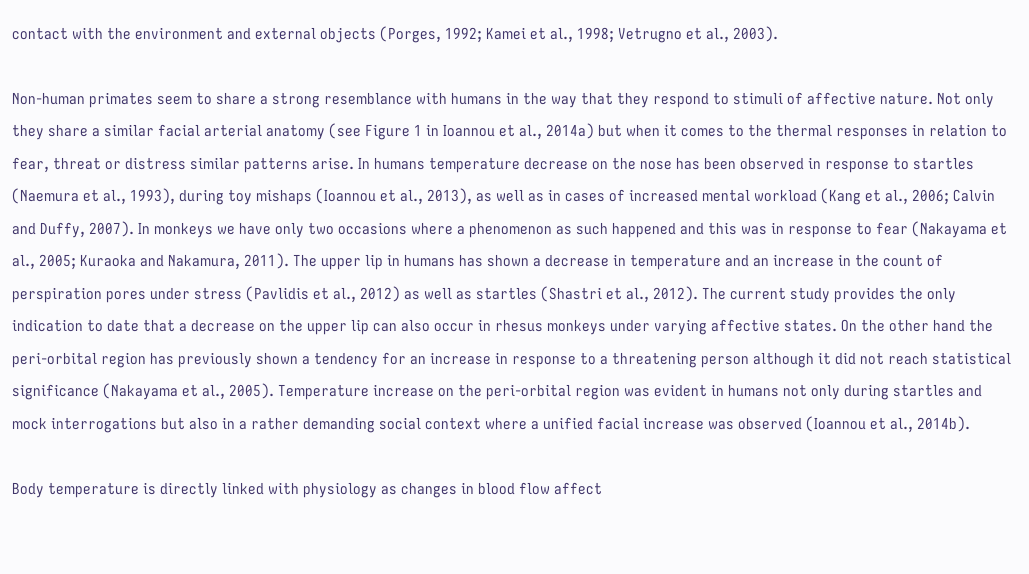contact with the environment and external objects (Porges, 1992; Kamei et al., 1998; Vetrugno et al., 2003).

Non-human primates seem to share a strong resemblance with humans in the way that they respond to stimuli of affective nature. Not only they share a similar facial arterial anatomy (see Figure 1 in Ioannou et al., 2014a) but when it comes to the thermal responses in relation to fear, threat or distress similar patterns arise. In humans temperature decrease on the nose has been observed in response to startles (Naemura et al., 1993), during toy mishaps (Ioannou et al., 2013), as well as in cases of increased mental workload (Kang et al., 2006; Calvin and Duffy, 2007). In monkeys we have only two occasions where a phenomenon as such happened and this was in response to fear (Nakayama et al., 2005; Kuraoka and Nakamura, 2011). The upper lip in humans has shown a decrease in temperature and an increase in the count of perspiration pores under stress (Pavlidis et al., 2012) as well as startles (Shastri et al., 2012). The current study provides the only indication to date that a decrease on the upper lip can also occur in rhesus monkeys under varying affective states. On the other hand the peri-orbital region has previously shown a tendency for an increase in response to a threatening person although it did not reach statistical significance (Nakayama et al., 2005). Temperature increase on the peri-orbital region was evident in humans not only during startles and mock interrogations but also in a rather demanding social context where a unified facial increase was observed (Ioannou et al., 2014b).

Body temperature is directly linked with physiology as changes in blood flow affect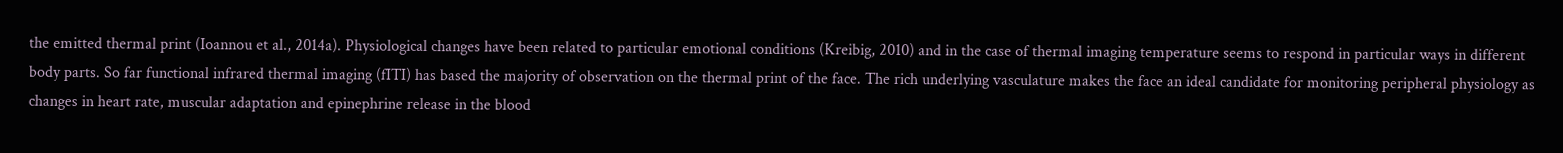the emitted thermal print (Ioannou et al., 2014a). Physiological changes have been related to particular emotional conditions (Kreibig, 2010) and in the case of thermal imaging temperature seems to respond in particular ways in different body parts. So far functional infrared thermal imaging (fITI) has based the majority of observation on the thermal print of the face. The rich underlying vasculature makes the face an ideal candidate for monitoring peripheral physiology as changes in heart rate, muscular adaptation and epinephrine release in the blood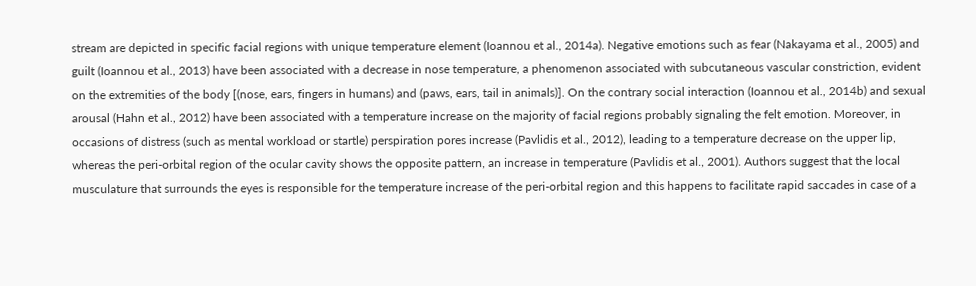stream are depicted in specific facial regions with unique temperature element (Ioannou et al., 2014a). Negative emotions such as fear (Nakayama et al., 2005) and guilt (Ioannou et al., 2013) have been associated with a decrease in nose temperature, a phenomenon associated with subcutaneous vascular constriction, evident on the extremities of the body [(nose, ears, fingers in humans) and (paws, ears, tail in animals)]. On the contrary social interaction (Ioannou et al., 2014b) and sexual arousal (Hahn et al., 2012) have been associated with a temperature increase on the majority of facial regions probably signaling the felt emotion. Moreover, in occasions of distress (such as mental workload or startle) perspiration pores increase (Pavlidis et al., 2012), leading to a temperature decrease on the upper lip, whereas the peri-orbital region of the ocular cavity shows the opposite pattern, an increase in temperature (Pavlidis et al., 2001). Authors suggest that the local musculature that surrounds the eyes is responsible for the temperature increase of the peri-orbital region and this happens to facilitate rapid saccades in case of a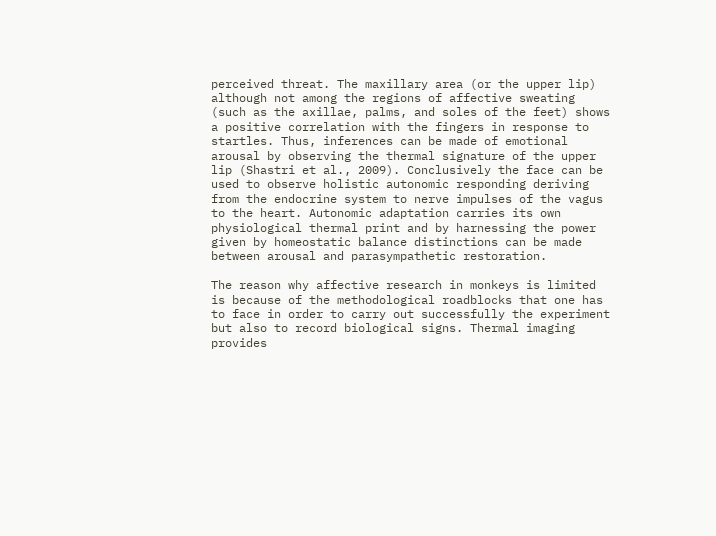perceived threat. The maxillary area (or the upper lip) although not among the regions of affective sweating (such as the axillae, palms, and soles of the feet) shows a positive correlation with the fingers in response to startles. Thus, inferences can be made of emotional arousal by observing the thermal signature of the upper lip (Shastri et al., 2009). Conclusively the face can be used to observe holistic autonomic responding deriving from the endocrine system to nerve impulses of the vagus to the heart. Autonomic adaptation carries its own physiological thermal print and by harnessing the power given by homeostatic balance distinctions can be made between arousal and parasympathetic restoration.

The reason why affective research in monkeys is limited is because of the methodological roadblocks that one has to face in order to carry out successfully the experiment but also to record biological signs. Thermal imaging provides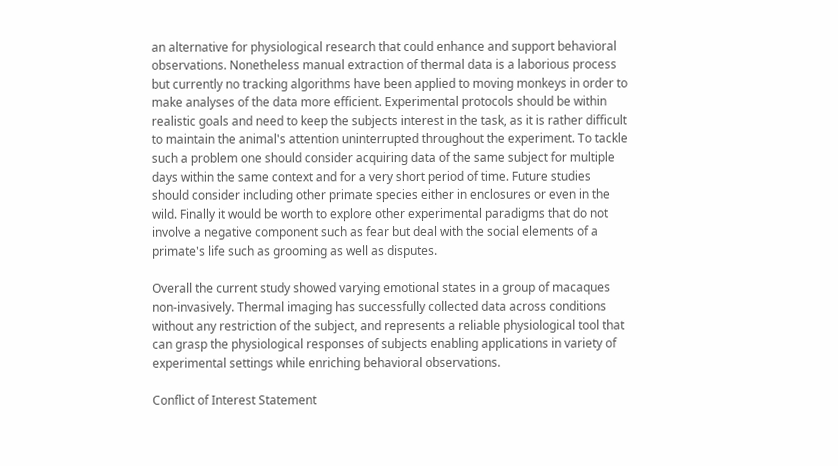an alternative for physiological research that could enhance and support behavioral observations. Nonetheless manual extraction of thermal data is a laborious process but currently no tracking algorithms have been applied to moving monkeys in order to make analyses of the data more efficient. Experimental protocols should be within realistic goals and need to keep the subjects interest in the task, as it is rather difficult to maintain the animal's attention uninterrupted throughout the experiment. To tackle such a problem one should consider acquiring data of the same subject for multiple days within the same context and for a very short period of time. Future studies should consider including other primate species either in enclosures or even in the wild. Finally it would be worth to explore other experimental paradigms that do not involve a negative component such as fear but deal with the social elements of a primate's life such as grooming as well as disputes.

Overall the current study showed varying emotional states in a group of macaques non-invasively. Thermal imaging has successfully collected data across conditions without any restriction of the subject, and represents a reliable physiological tool that can grasp the physiological responses of subjects enabling applications in variety of experimental settings while enriching behavioral observations.

Conflict of Interest Statement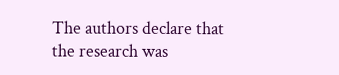The authors declare that the research was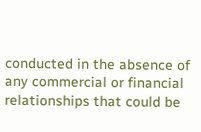conducted in the absence of any commercial or financial relationships that could be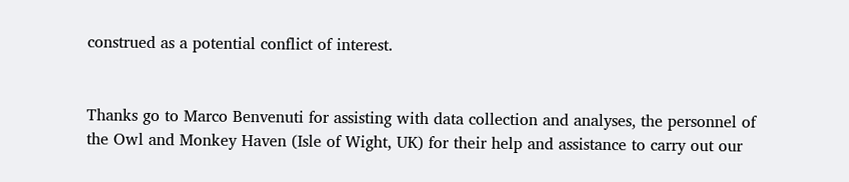construed as a potential conflict of interest.


Thanks go to Marco Benvenuti for assisting with data collection and analyses, the personnel of the Owl and Monkey Haven (Isle of Wight, UK) for their help and assistance to carry out our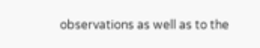observations as well as to the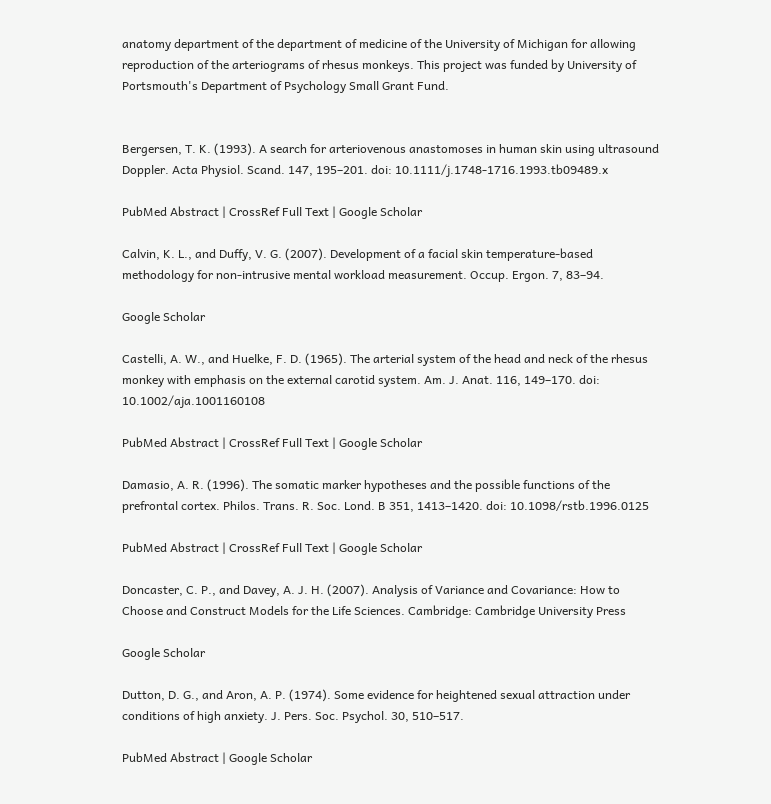anatomy department of the department of medicine of the University of Michigan for allowing reproduction of the arteriograms of rhesus monkeys. This project was funded by University of Portsmouth's Department of Psychology Small Grant Fund.


Bergersen, T. K. (1993). A search for arteriovenous anastomoses in human skin using ultrasound Doppler. Acta Physiol. Scand. 147, 195–201. doi: 10.1111/j.1748-1716.1993.tb09489.x

PubMed Abstract | CrossRef Full Text | Google Scholar

Calvin, K. L., and Duffy, V. G. (2007). Development of a facial skin temperature-based methodology for non-intrusive mental workload measurement. Occup. Ergon. 7, 83–94.

Google Scholar

Castelli, A. W., and Huelke, F. D. (1965). The arterial system of the head and neck of the rhesus monkey with emphasis on the external carotid system. Am. J. Anat. 116, 149–170. doi: 10.1002/aja.1001160108

PubMed Abstract | CrossRef Full Text | Google Scholar

Damasio, A. R. (1996). The somatic marker hypotheses and the possible functions of the prefrontal cortex. Philos. Trans. R. Soc. Lond. B 351, 1413–1420. doi: 10.1098/rstb.1996.0125

PubMed Abstract | CrossRef Full Text | Google Scholar

Doncaster, C. P., and Davey, A. J. H. (2007). Analysis of Variance and Covariance: How to Choose and Construct Models for the Life Sciences. Cambridge: Cambridge University Press

Google Scholar

Dutton, D. G., and Aron, A. P. (1974). Some evidence for heightened sexual attraction under conditions of high anxiety. J. Pers. Soc. Psychol. 30, 510–517.

PubMed Abstract | Google Scholar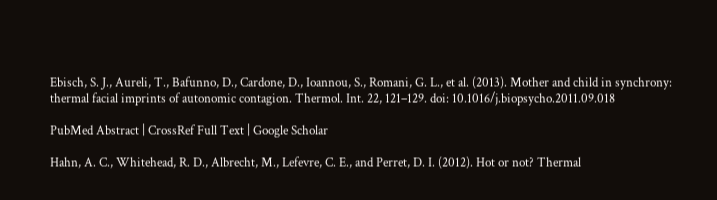Ebisch, S. J., Aureli, T., Bafunno, D., Cardone, D., Ioannou, S., Romani, G. L., et al. (2013). Mother and child in synchrony: thermal facial imprints of autonomic contagion. Thermol. Int. 22, 121–129. doi: 10.1016/j.biopsycho.2011.09.018

PubMed Abstract | CrossRef Full Text | Google Scholar

Hahn, A. C., Whitehead, R. D., Albrecht, M., Lefevre, C. E., and Perret, D. I. (2012). Hot or not? Thermal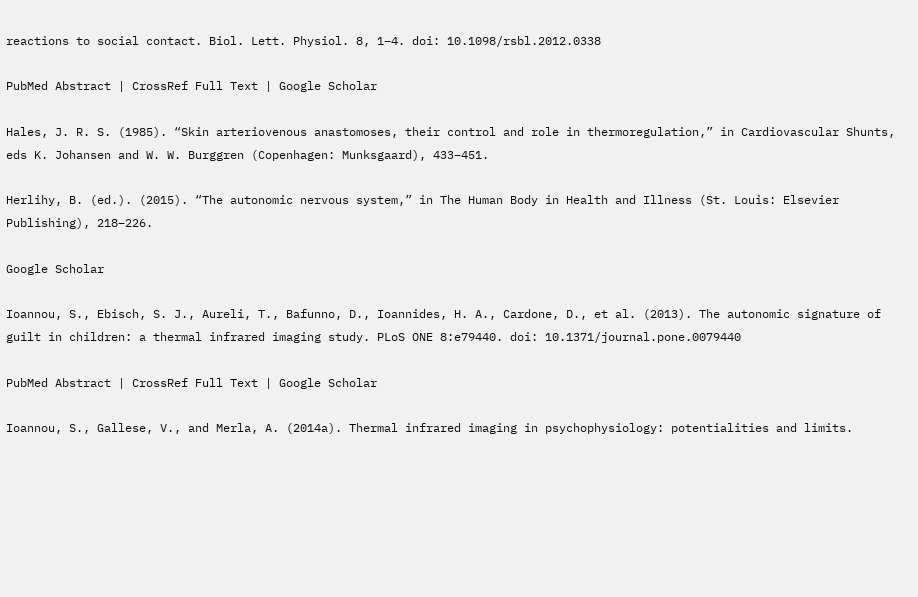reactions to social contact. Biol. Lett. Physiol. 8, 1–4. doi: 10.1098/rsbl.2012.0338

PubMed Abstract | CrossRef Full Text | Google Scholar

Hales, J. R. S. (1985). “Skin arteriovenous anastomoses, their control and role in thermoregulation,” in Cardiovascular Shunts, eds K. Johansen and W. W. Burggren (Copenhagen: Munksgaard), 433–451.

Herlihy, B. (ed.). (2015). “The autonomic nervous system,” in The Human Body in Health and Illness (St. Louis: Elsevier Publishing), 218–226.

Google Scholar

Ioannou, S., Ebisch, S. J., Aureli, T., Bafunno, D., Ioannides, H. A., Cardone, D., et al. (2013). The autonomic signature of guilt in children: a thermal infrared imaging study. PLoS ONE 8:e79440. doi: 10.1371/journal.pone.0079440

PubMed Abstract | CrossRef Full Text | Google Scholar

Ioannou, S., Gallese, V., and Merla, A. (2014a). Thermal infrared imaging in psychophysiology: potentialities and limits.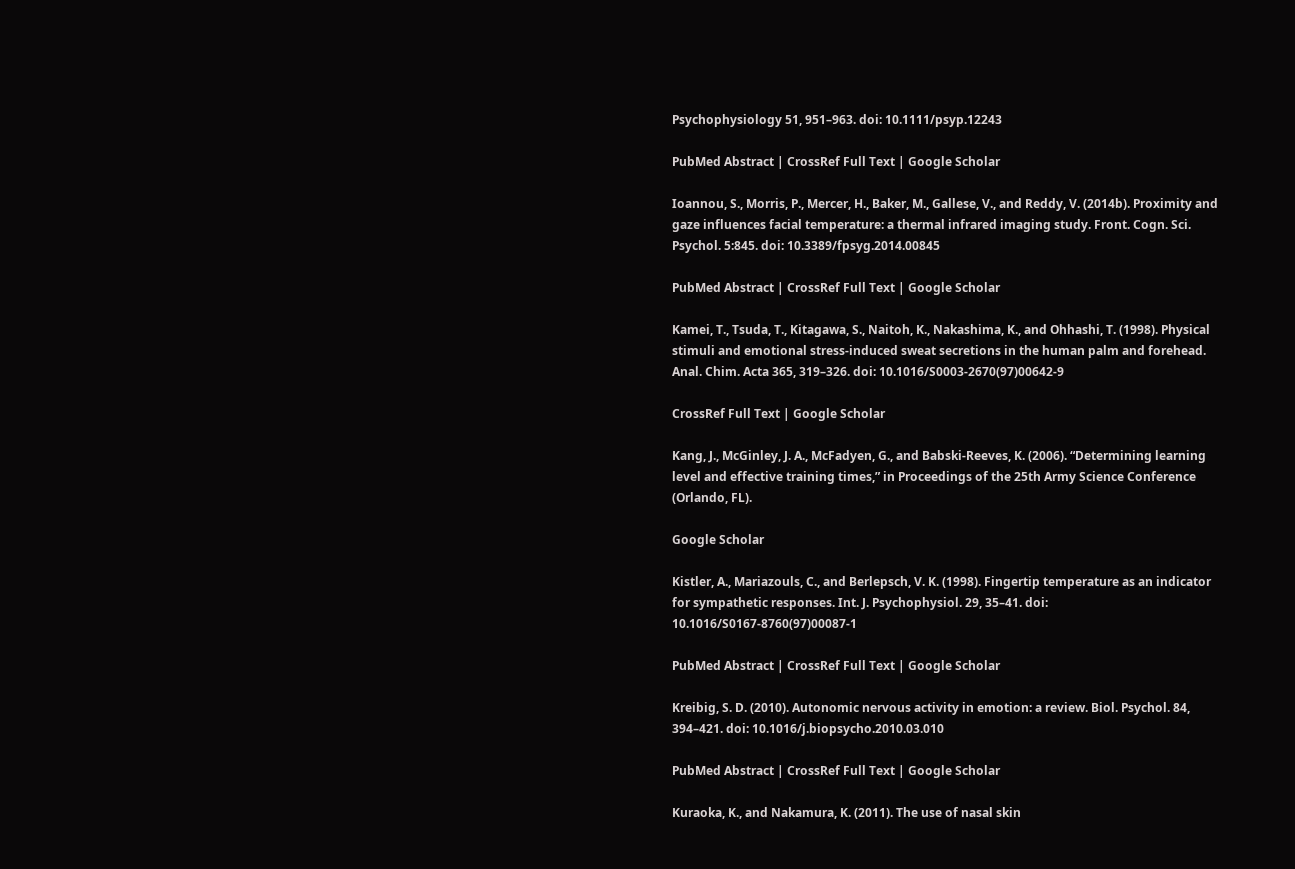Psychophysiology 51, 951–963. doi: 10.1111/psyp.12243

PubMed Abstract | CrossRef Full Text | Google Scholar

Ioannou, S., Morris, P., Mercer, H., Baker, M., Gallese, V., and Reddy, V. (2014b). Proximity and gaze influences facial temperature: a thermal infrared imaging study. Front. Cogn. Sci. Psychol. 5:845. doi: 10.3389/fpsyg.2014.00845

PubMed Abstract | CrossRef Full Text | Google Scholar

Kamei, T., Tsuda, T., Kitagawa, S., Naitoh, K., Nakashima, K., and Ohhashi, T. (1998). Physical stimuli and emotional stress-induced sweat secretions in the human palm and forehead. Anal. Chim. Acta 365, 319–326. doi: 10.1016/S0003-2670(97)00642-9

CrossRef Full Text | Google Scholar

Kang, J., McGinley, J. A., McFadyen, G., and Babski-Reeves, K. (2006). “Determining learning level and effective training times,” in Proceedings of the 25th Army Science Conference (Orlando, FL).

Google Scholar

Kistler, A., Mariazouls, C., and Berlepsch, V. K. (1998). Fingertip temperature as an indicator for sympathetic responses. Int. J. Psychophysiol. 29, 35–41. doi: 10.1016/S0167-8760(97)00087-1

PubMed Abstract | CrossRef Full Text | Google Scholar

Kreibig, S. D. (2010). Autonomic nervous activity in emotion: a review. Biol. Psychol. 84, 394–421. doi: 10.1016/j.biopsycho.2010.03.010

PubMed Abstract | CrossRef Full Text | Google Scholar

Kuraoka, K., and Nakamura, K. (2011). The use of nasal skin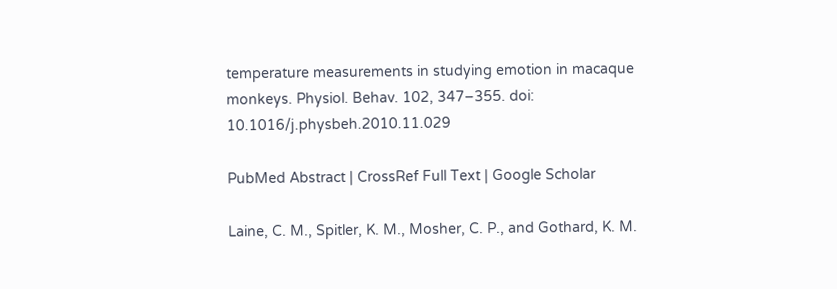temperature measurements in studying emotion in macaque monkeys. Physiol. Behav. 102, 347–355. doi: 10.1016/j.physbeh.2010.11.029

PubMed Abstract | CrossRef Full Text | Google Scholar

Laine, C. M., Spitler, K. M., Mosher, C. P., and Gothard, K. M.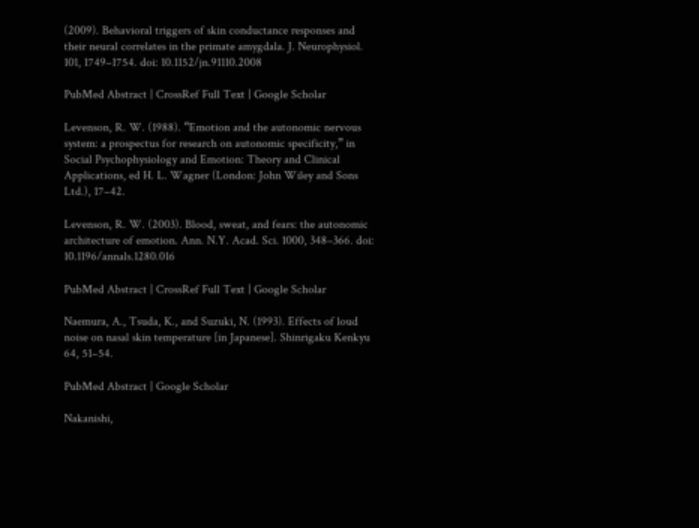(2009). Behavioral triggers of skin conductance responses and their neural correlates in the primate amygdala. J. Neurophysiol. 101, 1749–1754. doi: 10.1152/jn.91110.2008

PubMed Abstract | CrossRef Full Text | Google Scholar

Levenson, R. W. (1988). “Emotion and the autonomic nervous system: a prospectus for research on autonomic specificity,” in Social Psychophysiology and Emotion: Theory and Clinical Applications, ed H. L. Wagner (London: John Wiley and Sons Ltd.), 17–42.

Levenson, R. W. (2003). Blood, sweat, and fears: the autonomic architecture of emotion. Ann. N.Y. Acad. Sci. 1000, 348–366. doi: 10.1196/annals.1280.016

PubMed Abstract | CrossRef Full Text | Google Scholar

Naemura, A., Tsuda, K., and Suzuki, N. (1993). Effects of loud noise on nasal skin temperature [in Japanese]. Shinrigaku Kenkyu 64, 51–54.

PubMed Abstract | Google Scholar

Nakanishi,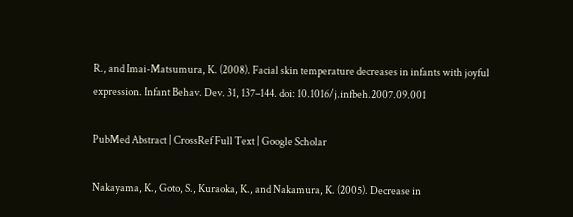R., and Imai-Matsumura, K. (2008). Facial skin temperature decreases in infants with joyful expression. Infant Behav. Dev. 31, 137–144. doi: 10.1016/j.infbeh.2007.09.001

PubMed Abstract | CrossRef Full Text | Google Scholar

Nakayama, K., Goto, S., Kuraoka, K., and Nakamura, K. (2005). Decrease in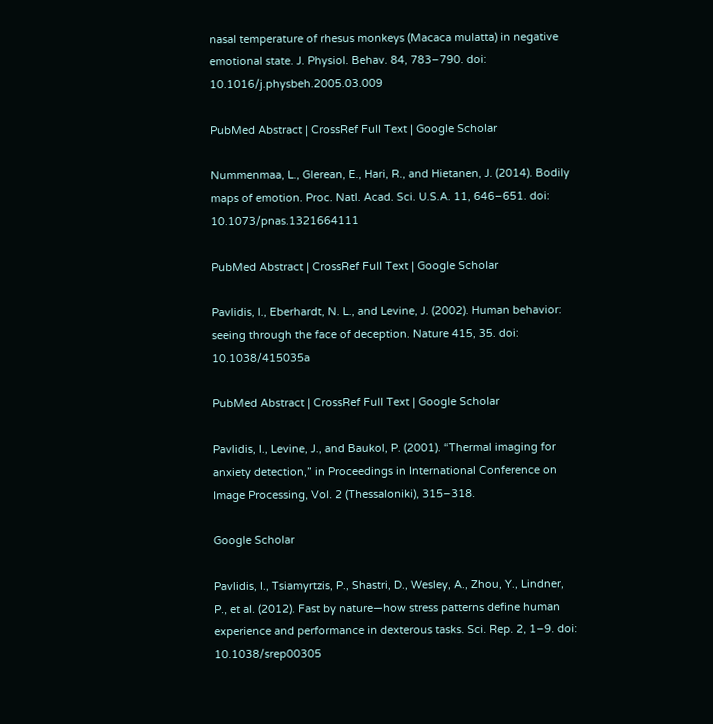nasal temperature of rhesus monkeys (Macaca mulatta) in negative emotional state. J. Physiol. Behav. 84, 783–790. doi: 10.1016/j.physbeh.2005.03.009

PubMed Abstract | CrossRef Full Text | Google Scholar

Nummenmaa, L., Glerean, E., Hari, R., and Hietanen, J. (2014). Bodily maps of emotion. Proc. Natl. Acad. Sci. U.S.A. 11, 646–651. doi: 10.1073/pnas.1321664111

PubMed Abstract | CrossRef Full Text | Google Scholar

Pavlidis, I., Eberhardt, N. L., and Levine, J. (2002). Human behavior: seeing through the face of deception. Nature 415, 35. doi: 10.1038/415035a

PubMed Abstract | CrossRef Full Text | Google Scholar

Pavlidis, I., Levine, J., and Baukol, P. (2001). “Thermal imaging for anxiety detection,” in Proceedings in International Conference on Image Processing, Vol. 2 (Thessaloniki), 315–318.

Google Scholar

Pavlidis, I., Tsiamyrtzis, P., Shastri, D., Wesley, A., Zhou, Y., Lindner, P., et al. (2012). Fast by nature—how stress patterns define human experience and performance in dexterous tasks. Sci. Rep. 2, 1–9. doi: 10.1038/srep00305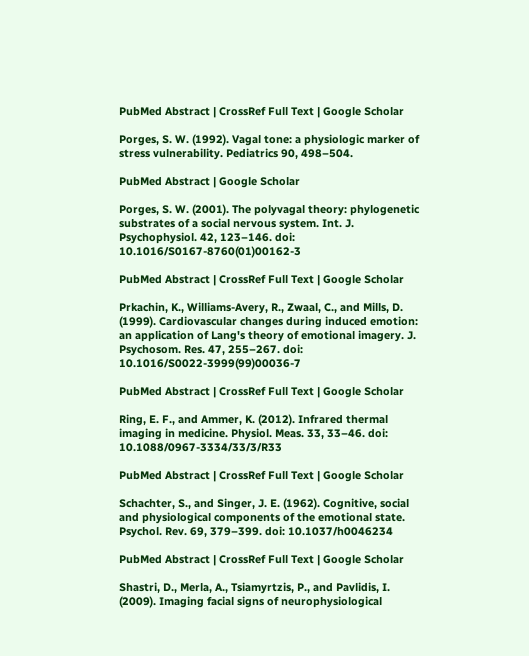PubMed Abstract | CrossRef Full Text | Google Scholar

Porges, S. W. (1992). Vagal tone: a physiologic marker of stress vulnerability. Pediatrics 90, 498–504.

PubMed Abstract | Google Scholar

Porges, S. W. (2001). The polyvagal theory: phylogenetic substrates of a social nervous system. Int. J. Psychophysiol. 42, 123–146. doi: 10.1016/S0167-8760(01)00162-3

PubMed Abstract | CrossRef Full Text | Google Scholar

Prkachin, K., Williams-Avery, R., Zwaal, C., and Mills, D. (1999). Cardiovascular changes during induced emotion: an application of Lang's theory of emotional imagery. J. Psychosom. Res. 47, 255–267. doi: 10.1016/S0022-3999(99)00036-7

PubMed Abstract | CrossRef Full Text | Google Scholar

Ring, E. F., and Ammer, K. (2012). Infrared thermal imaging in medicine. Physiol. Meas. 33, 33–46. doi: 10.1088/0967-3334/33/3/R33

PubMed Abstract | CrossRef Full Text | Google Scholar

Schachter, S., and Singer, J. E. (1962). Cognitive, social and physiological components of the emotional state. Psychol. Rev. 69, 379–399. doi: 10.1037/h0046234

PubMed Abstract | CrossRef Full Text | Google Scholar

Shastri, D., Merla, A., Tsiamyrtzis, P., and Pavlidis, I. (2009). Imaging facial signs of neurophysiological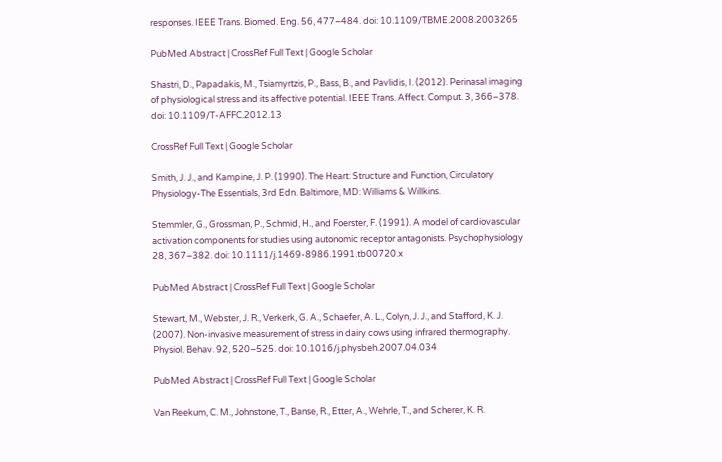responses. IEEE Trans. Biomed. Eng. 56, 477–484. doi: 10.1109/TBME.2008.2003265

PubMed Abstract | CrossRef Full Text | Google Scholar

Shastri, D., Papadakis, M., Tsiamyrtzis, P., Bass, B., and Pavlidis, I. (2012). Perinasal imaging of physiological stress and its affective potential. IEEE Trans. Affect. Comput. 3, 366–378. doi: 10.1109/T-AFFC.2012.13

CrossRef Full Text | Google Scholar

Smith, J. J., and Kampine, J. P. (1990). The Heart: Structure and Function, Circulatory Physiology-The Essentials, 3rd Edn. Baltimore, MD: Williams & Willkins.

Stemmler, G., Grossman, P., Schmid, H., and Foerster, F. (1991). A model of cardiovascular activation components for studies using autonomic receptor antagonists. Psychophysiology 28, 367–382. doi: 10.1111/j.1469-8986.1991.tb00720.x

PubMed Abstract | CrossRef Full Text | Google Scholar

Stewart, M., Webster, J. R., Verkerk, G. A., Schaefer, A. L., Colyn, J. J., and Stafford, K. J. (2007). Non-invasive measurement of stress in dairy cows using infrared thermography. Physiol. Behav. 92, 520–525. doi: 10.1016/j.physbeh.2007.04.034

PubMed Abstract | CrossRef Full Text | Google Scholar

Van Reekum, C. M., Johnstone, T., Banse, R., Etter, A., Wehrle, T., and Scherer, K. R.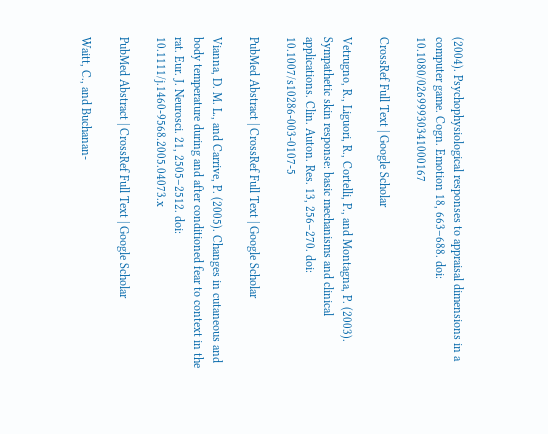(2004). Psychophysiological responses to appraisal dimensions in a computer game. Cogn. Emotion 18, 663–688. doi: 10.1080/02699930341000167

CrossRef Full Text | Google Scholar

Vetrugno, R., Liguori, R., Cortelli, P., and Montagna, P. (2003). Sympathetic skin response: basic mechanisms and clinical applications. Clin. Auton. Res. 13, 256–270. doi: 10.1007/s10286-003-0107-5

PubMed Abstract | CrossRef Full Text | Google Scholar

Vianna, D. M. L., and Carrive, P. (2005). Changes in cutaneous and body temperature during and after conditioned fear to context in the rat. Eur. J. Neurosci. 21, 2505–2512. doi: 10.1111/j.1460-9568.2005.04073.x

PubMed Abstract | CrossRef Full Text | Google Scholar

Waitt, C., and Buchanan-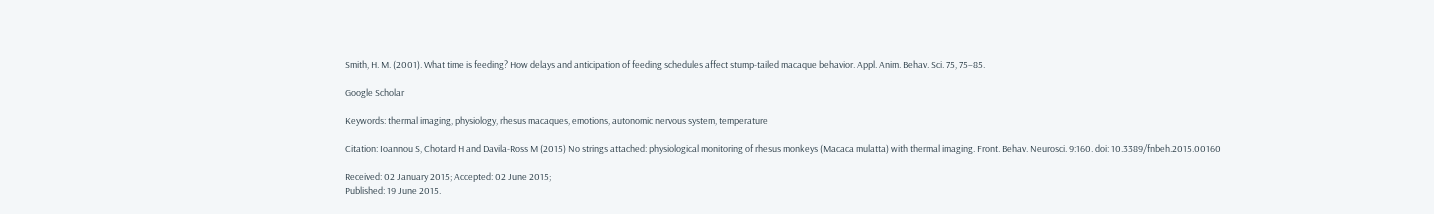Smith, H. M. (2001). What time is feeding? How delays and anticipation of feeding schedules affect stump-tailed macaque behavior. Appl. Anim. Behav. Sci. 75, 75–85.

Google Scholar

Keywords: thermal imaging, physiology, rhesus macaques, emotions, autonomic nervous system, temperature

Citation: Ioannou S, Chotard H and Davila-Ross M (2015) No strings attached: physiological monitoring of rhesus monkeys (Macaca mulatta) with thermal imaging. Front. Behav. Neurosci. 9:160. doi: 10.3389/fnbeh.2015.00160

Received: 02 January 2015; Accepted: 02 June 2015;
Published: 19 June 2015.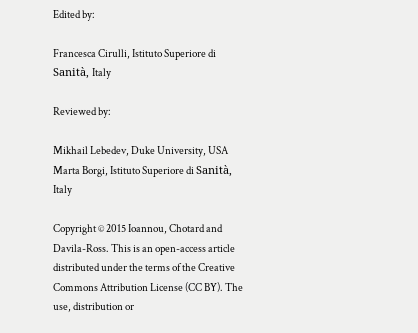Edited by:

Francesca Cirulli, Istituto Superiore di Sanità, Italy

Reviewed by:

Mikhail Lebedev, Duke University, USA
Marta Borgi, Istituto Superiore di Sanità, Italy

Copyright © 2015 Ioannou, Chotard and Davila-Ross. This is an open-access article distributed under the terms of the Creative Commons Attribution License (CC BY). The use, distribution or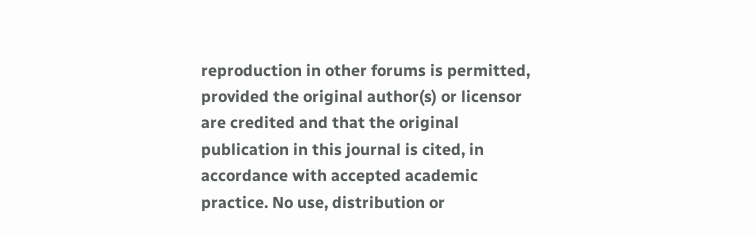reproduction in other forums is permitted, provided the original author(s) or licensor are credited and that the original publication in this journal is cited, in accordance with accepted academic practice. No use, distribution or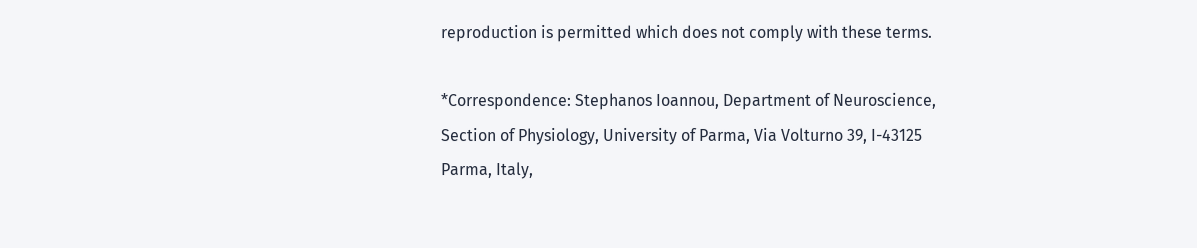reproduction is permitted which does not comply with these terms.

*Correspondence: Stephanos Ioannou, Department of Neuroscience, Section of Physiology, University of Parma, Via Volturno 39, I-43125 Parma, Italy,